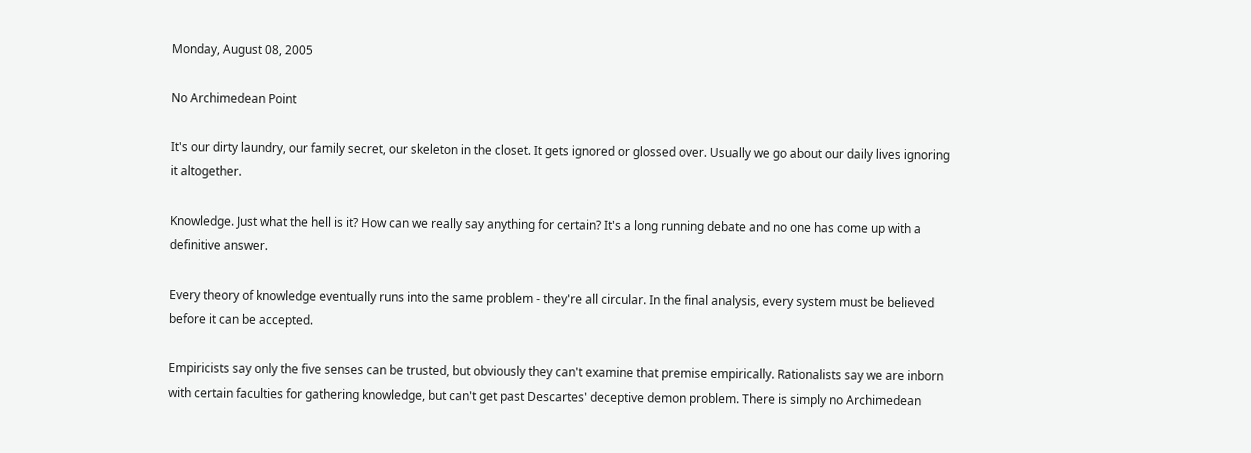Monday, August 08, 2005

No Archimedean Point

It's our dirty laundry, our family secret, our skeleton in the closet. It gets ignored or glossed over. Usually we go about our daily lives ignoring it altogether.

Knowledge. Just what the hell is it? How can we really say anything for certain? It's a long running debate and no one has come up with a definitive answer.

Every theory of knowledge eventually runs into the same problem - they're all circular. In the final analysis, every system must be believed before it can be accepted.

Empiricists say only the five senses can be trusted, but obviously they can't examine that premise empirically. Rationalists say we are inborn with certain faculties for gathering knowledge, but can't get past Descartes' deceptive demon problem. There is simply no Archimedean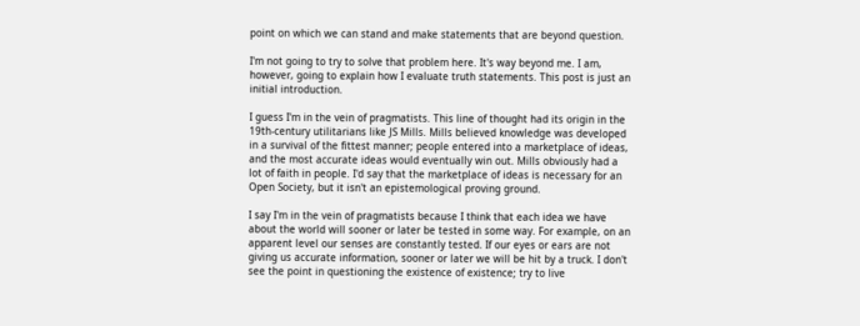point on which we can stand and make statements that are beyond question.

I'm not going to try to solve that problem here. It's way beyond me. I am, however, going to explain how I evaluate truth statements. This post is just an initial introduction.

I guess I'm in the vein of pragmatists. This line of thought had its origin in the 19th-century utilitarians like JS Mills. Mills believed knowledge was developed in a survival of the fittest manner; people entered into a marketplace of ideas, and the most accurate ideas would eventually win out. Mills obviously had a lot of faith in people. I'd say that the marketplace of ideas is necessary for an Open Society, but it isn't an epistemological proving ground.

I say I'm in the vein of pragmatists because I think that each idea we have about the world will sooner or later be tested in some way. For example, on an apparent level our senses are constantly tested. If our eyes or ears are not giving us accurate information, sooner or later we will be hit by a truck. I don't see the point in questioning the existence of existence; try to live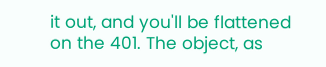it out, and you'll be flattened on the 401. The object, as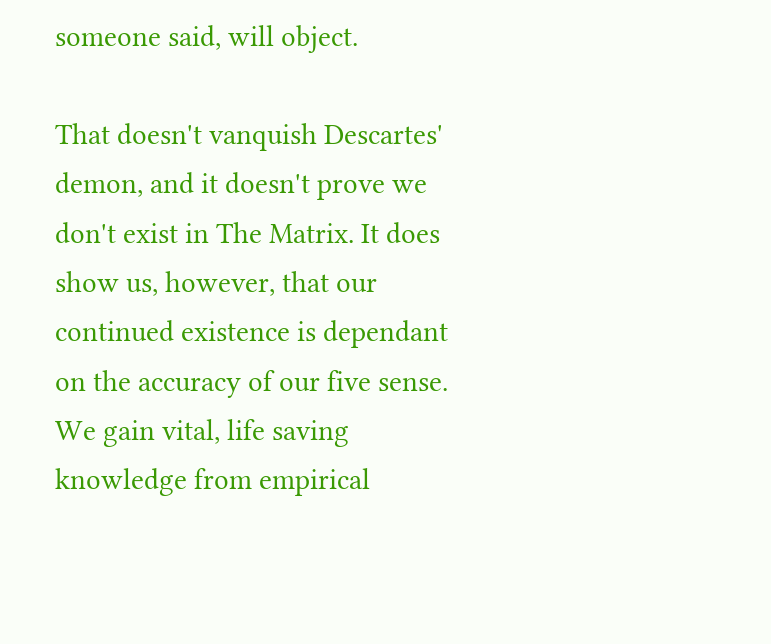someone said, will object.

That doesn't vanquish Descartes' demon, and it doesn't prove we don't exist in The Matrix. It does show us, however, that our continued existence is dependant on the accuracy of our five sense. We gain vital, life saving knowledge from empirical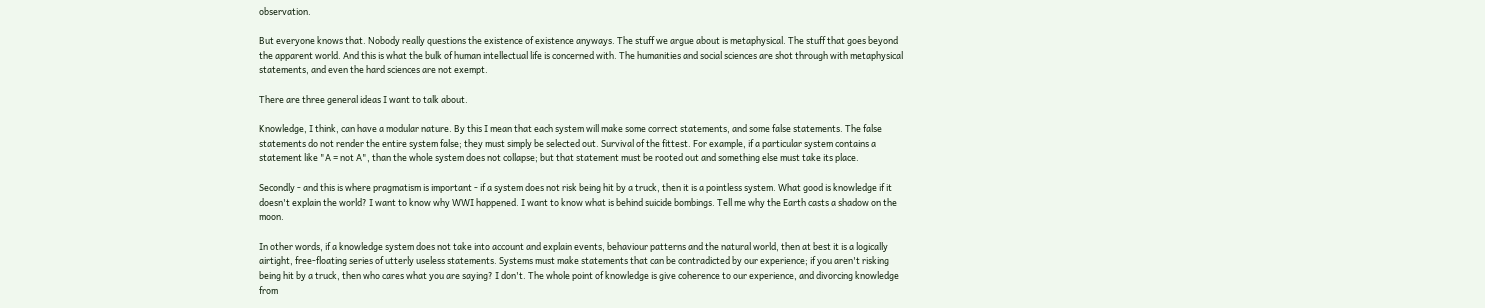observation.

But everyone knows that. Nobody really questions the existence of existence anyways. The stuff we argue about is metaphysical. The stuff that goes beyond the apparent world. And this is what the bulk of human intellectual life is concerned with. The humanities and social sciences are shot through with metaphysical statements, and even the hard sciences are not exempt.

There are three general ideas I want to talk about.

Knowledge, I think, can have a modular nature. By this I mean that each system will make some correct statements, and some false statements. The false statements do not render the entire system false; they must simply be selected out. Survival of the fittest. For example, if a particular system contains a statement like "A = not A", than the whole system does not collapse; but that statement must be rooted out and something else must take its place.

Secondly - and this is where pragmatism is important - if a system does not risk being hit by a truck, then it is a pointless system. What good is knowledge if it doesn't explain the world? I want to know why WWI happened. I want to know what is behind suicide bombings. Tell me why the Earth casts a shadow on the moon.

In other words, if a knowledge system does not take into account and explain events, behaviour patterns and the natural world, then at best it is a logically airtight, free-floating series of utterly useless statements. Systems must make statements that can be contradicted by our experience; if you aren't risking being hit by a truck, then who cares what you are saying? I don't. The whole point of knowledge is give coherence to our experience, and divorcing knowledge from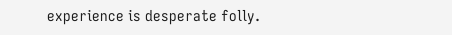experience is desperate folly.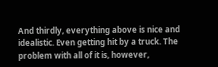And thirdly, everything above is nice and idealistic. Even getting hit by a truck. The problem with all of it is, however,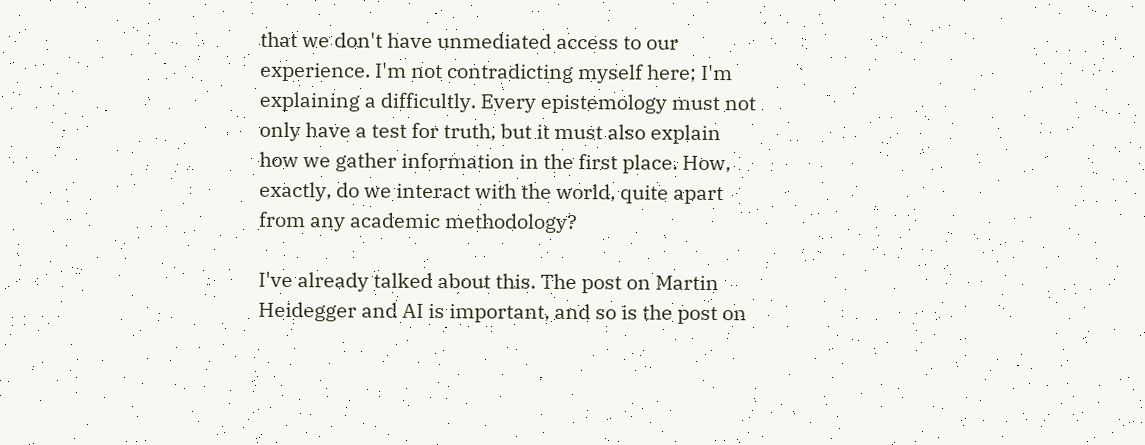that we don't have unmediated access to our experience. I'm not contradicting myself here; I'm explaining a difficultly. Every epistemology must not only have a test for truth, but it must also explain how we gather information in the first place. How, exactly, do we interact with the world, quite apart from any academic methodology?

I've already talked about this. The post on Martin Heidegger and AI is important, and so is the post on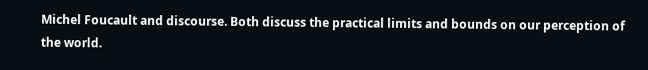Michel Foucault and discourse. Both discuss the practical limits and bounds on our perception of the world.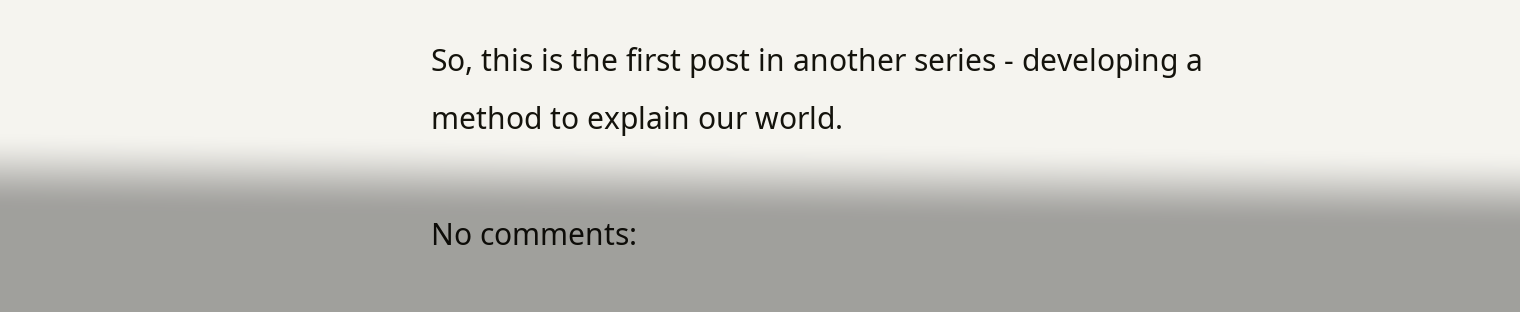So, this is the first post in another series - developing a method to explain our world.

No comments: